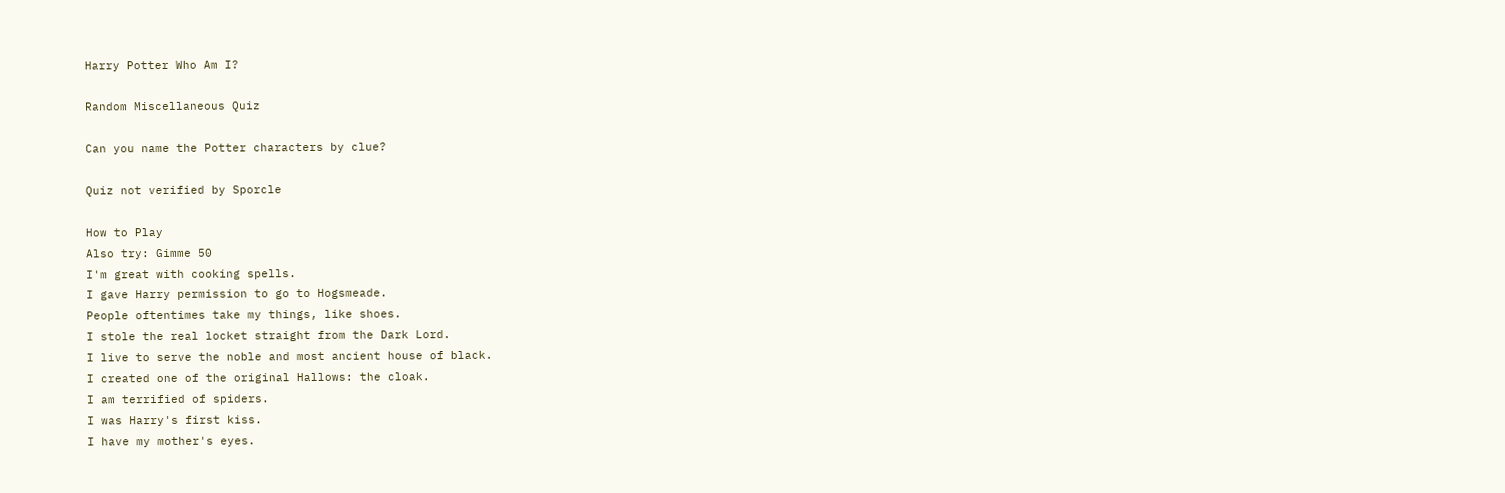Harry Potter Who Am I?

Random Miscellaneous Quiz

Can you name the Potter characters by clue?

Quiz not verified by Sporcle

How to Play
Also try: Gimme 50
I'm great with cooking spells.
I gave Harry permission to go to Hogsmeade.
People oftentimes take my things, like shoes.
I stole the real locket straight from the Dark Lord.
I live to serve the noble and most ancient house of black.
I created one of the original Hallows: the cloak.
I am terrified of spiders.
I was Harry's first kiss.
I have my mother's eyes.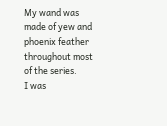My wand was made of yew and phoenix feather throughout most of the series.
I was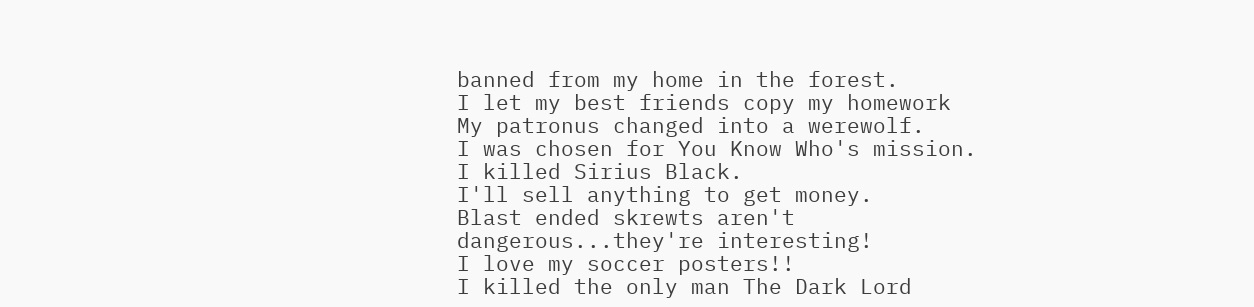banned from my home in the forest.
I let my best friends copy my homework
My patronus changed into a werewolf.
I was chosen for You Know Who's mission.
I killed Sirius Black.
I'll sell anything to get money.
Blast ended skrewts aren't dangerous...they're interesting!
I love my soccer posters!!
I killed the only man The Dark Lord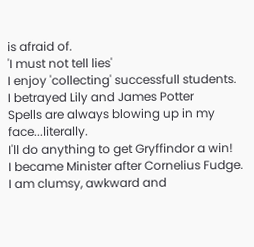is afraid of.
'I must not tell lies'
I enjoy 'collecting' successfull students.
I betrayed Lily and James Potter
Spells are always blowing up in my face...literally.
I'll do anything to get Gryffindor a win!
I became Minister after Cornelius Fudge.
I am clumsy, awkward and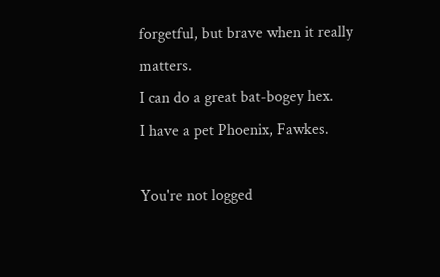forgetful, but brave when it really matters.
I can do a great bat-bogey hex.
I have a pet Phoenix, Fawkes.

You're not logged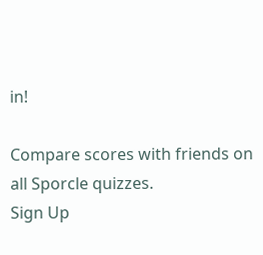in!

Compare scores with friends on all Sporcle quizzes.
Sign Up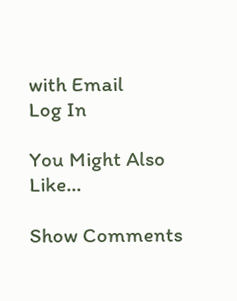with Email
Log In

You Might Also Like...

Show Comments